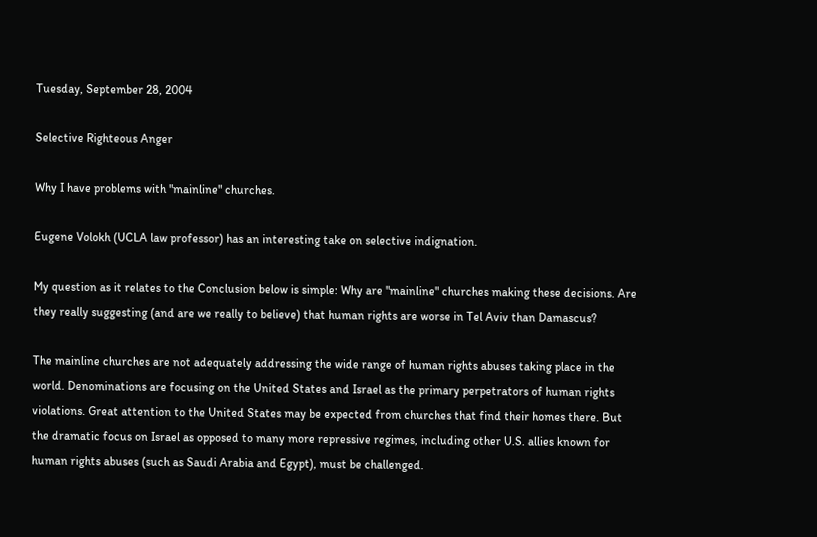Tuesday, September 28, 2004

Selective Righteous Anger

Why I have problems with "mainline" churches.

Eugene Volokh (UCLA law professor) has an interesting take on selective indignation.

My question as it relates to the Conclusion below is simple: Why are "mainline" churches making these decisions. Are they really suggesting (and are we really to believe) that human rights are worse in Tel Aviv than Damascus?

The mainline churches are not adequately addressing the wide range of human rights abuses taking place in the world. Denominations are focusing on the United States and Israel as the primary perpetrators of human rights violations. Great attention to the United States may be expected from churches that find their homes there. But the dramatic focus on Israel as opposed to many more repressive regimes, including other U.S. allies known for human rights abuses (such as Saudi Arabia and Egypt), must be challenged.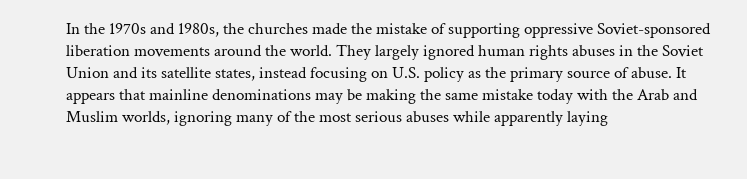In the 1970s and 1980s, the churches made the mistake of supporting oppressive Soviet-sponsored liberation movements around the world. They largely ignored human rights abuses in the Soviet Union and its satellite states, instead focusing on U.S. policy as the primary source of abuse. It appears that mainline denominations may be making the same mistake today with the Arab and Muslim worlds, ignoring many of the most serious abuses while apparently laying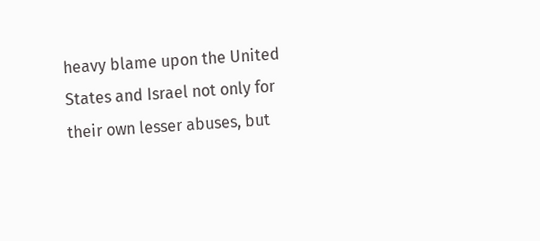heavy blame upon the United States and Israel not only for their own lesser abuses, but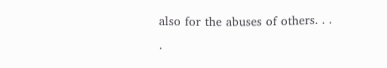also for the abuses of others. . . .